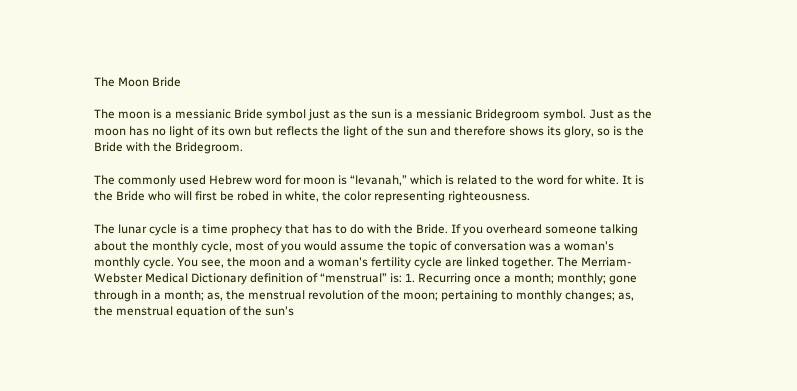The Moon Bride

The moon is a messianic Bride symbol just as the sun is a messianic Bridegroom symbol. Just as the moon has no light of its own but reflects the light of the sun and therefore shows its glory, so is the Bride with the Bridegroom.

The commonly used Hebrew word for moon is “levanah,” which is related to the word for white. It is the Bride who will first be robed in white, the color representing righteousness.

The lunar cycle is a time prophecy that has to do with the Bride. If you overheard someone talking about the monthly cycle, most of you would assume the topic of conversation was a woman's monthly cycle. You see, the moon and a woman's fertility cycle are linked together. The Merriam-Webster Medical Dictionary definition of “menstrual” is: 1. Recurring once a month; monthly; gone through in a month; as, the menstrual revolution of the moon; pertaining to monthly changes; as, the menstrual equation of the sun's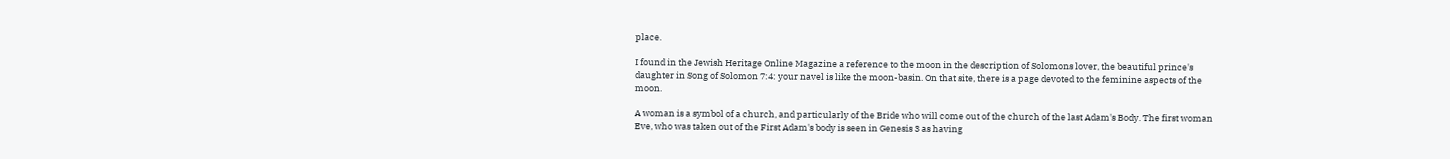place.

I found in the Jewish Heritage Online Magazine a reference to the moon in the description of Solomons lover, the beautiful prince's daughter in Song of Solomon 7:4: your navel is like the moon-basin. On that site, there is a page devoted to the feminine aspects of the moon.

A woman is a symbol of a church, and particularly of the Bride who will come out of the church of the last Adam's Body. The first woman Eve, who was taken out of the First Adam's body is seen in Genesis 3 as having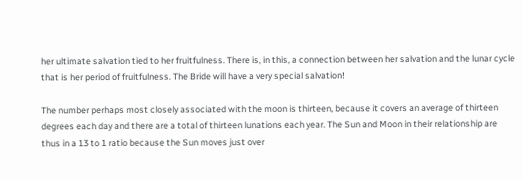her ultimate salvation tied to her fruitfulness. There is, in this, a connection between her salvation and the lunar cycle that is her period of fruitfulness. The Bride will have a very special salvation!

The number perhaps most closely associated with the moon is thirteen, because it covers an average of thirteen degrees each day and there are a total of thirteen lunations each year. The Sun and Moon in their relationship are thus in a 13 to 1 ratio because the Sun moves just over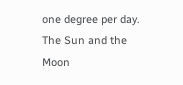one degree per day. The Sun and the Moon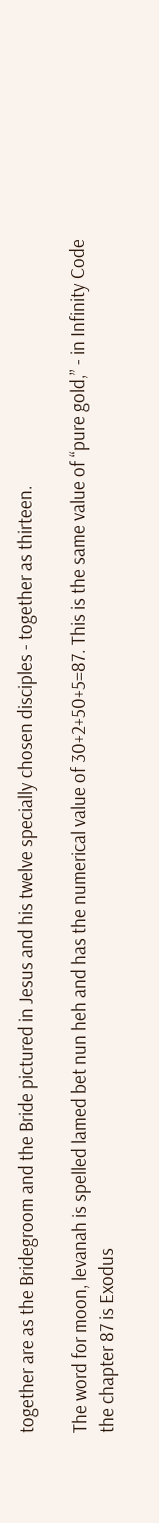together are as the Bridegroom and the Bride pictured in Jesus and his twelve specially chosen disciples - together as thirteen.

The word for moon, levanah is spelled lamed bet nun heh and has the numerical value of 30+2+50+5=87. This is the same value of “pure gold,” - in Infinity Code the chapter 87 is Exodus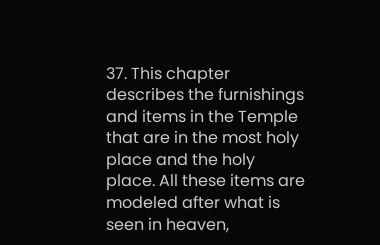37. This chapter describes the furnishings and items in the Temple that are in the most holy place and the holy place. All these items are modeled after what is seen in heaven,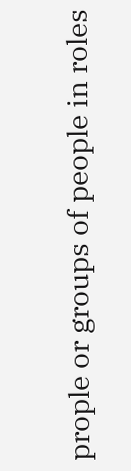prople or groups of people in roles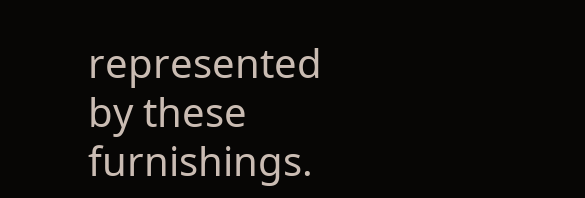represented by these furnishings.